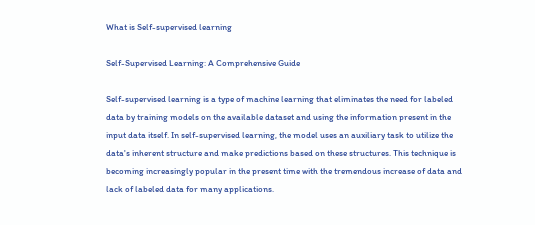What is Self-supervised learning

Self-Supervised Learning: A Comprehensive Guide

Self-supervised learning is a type of machine learning that eliminates the need for labeled data by training models on the available dataset and using the information present in the input data itself. In self-supervised learning, the model uses an auxiliary task to utilize the data's inherent structure and make predictions based on these structures. This technique is becoming increasingly popular in the present time with the tremendous increase of data and lack of labeled data for many applications.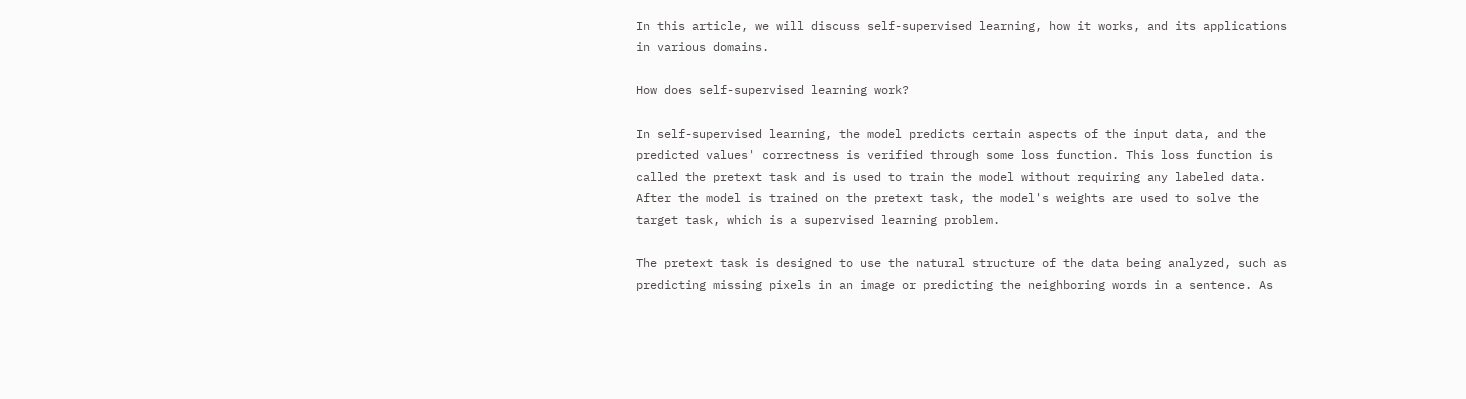In this article, we will discuss self-supervised learning, how it works, and its applications in various domains.

How does self-supervised learning work?

In self-supervised learning, the model predicts certain aspects of the input data, and the predicted values' correctness is verified through some loss function. This loss function is called the pretext task and is used to train the model without requiring any labeled data. After the model is trained on the pretext task, the model's weights are used to solve the target task, which is a supervised learning problem.

The pretext task is designed to use the natural structure of the data being analyzed, such as predicting missing pixels in an image or predicting the neighboring words in a sentence. As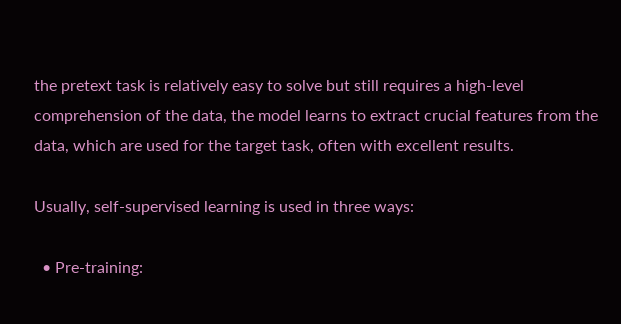the pretext task is relatively easy to solve but still requires a high-level comprehension of the data, the model learns to extract crucial features from the data, which are used for the target task, often with excellent results.

Usually, self-supervised learning is used in three ways:

  • Pre-training: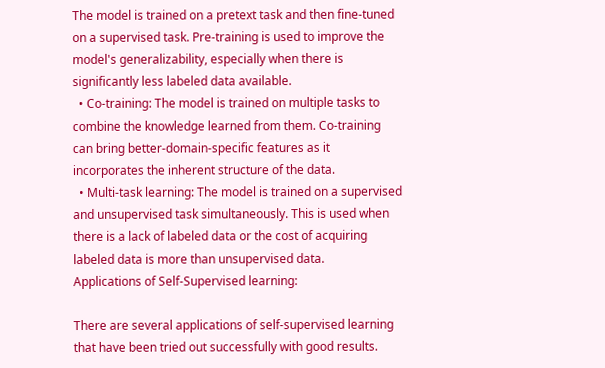The model is trained on a pretext task and then fine-tuned on a supervised task. Pre-training is used to improve the model's generalizability, especially when there is significantly less labeled data available.
  • Co-training: The model is trained on multiple tasks to combine the knowledge learned from them. Co-training can bring better-domain-specific features as it incorporates the inherent structure of the data.
  • Multi-task learning: The model is trained on a supervised and unsupervised task simultaneously. This is used when there is a lack of labeled data or the cost of acquiring labeled data is more than unsupervised data.
Applications of Self-Supervised learning:

There are several applications of self-supervised learning that have been tried out successfully with good results.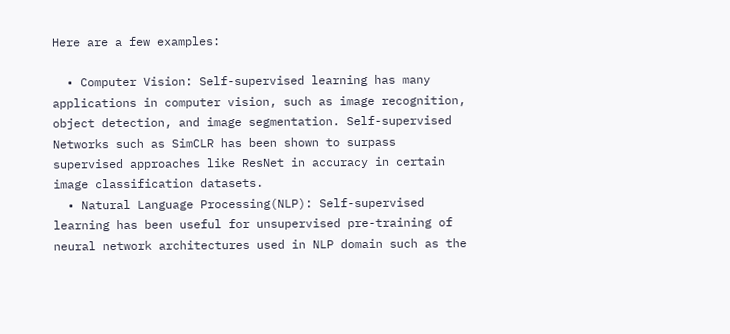Here are a few examples:

  • Computer Vision: Self-supervised learning has many applications in computer vision, such as image recognition, object detection, and image segmentation. Self-supervised Networks such as SimCLR has been shown to surpass supervised approaches like ResNet in accuracy in certain image classification datasets.
  • Natural Language Processing(NLP): Self-supervised learning has been useful for unsupervised pre-training of neural network architectures used in NLP domain such as the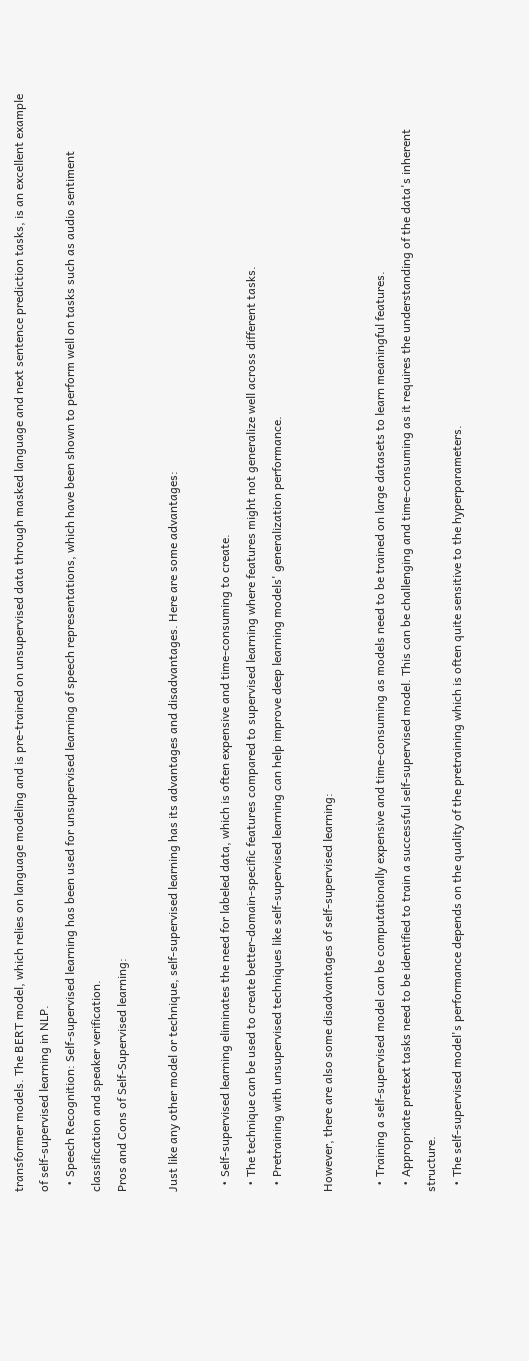transformer models. The BERT model, which relies on language modeling and is pre-trained on unsupervised data through masked language and next sentence prediction tasks, is an excellent example of self-supervised learning in NLP.
  • Speech Recognition: Self-supervised learning has been used for unsupervised learning of speech representations, which have been shown to perform well on tasks such as audio sentiment classification and speaker verification.
Pros and Cons of Self-Supervised learning:

Just like any other model or technique, self-supervised learning has its advantages and disadvantages. Here are some advantages:

  • Self-supervised learning eliminates the need for labeled data, which is often expensive and time-consuming to create.
  • The technique can be used to create better-domain-specific features compared to supervised learning where features might not generalize well across different tasks.
  • Pretraining with unsupervised techniques like self-supervised learning can help improve deep learning models' generalization performance.

However, there are also some disadvantages of self-supervised learning:

  • Training a self-supervised model can be computationally expensive and time-consuming as models need to be trained on large datasets to learn meaningful features.
  • Appropriate pretext tasks need to be identified to train a successful self-supervised model. This can be challenging and time-consuming as it requires the understanding of the data's inherent structure.
  • The self-supervised model's performance depends on the quality of the pretraining which is often quite sensitive to the hyperparameters.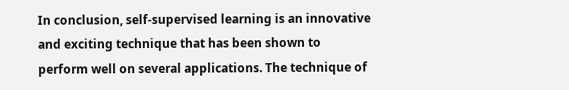In conclusion, self-supervised learning is an innovative and exciting technique that has been shown to perform well on several applications. The technique of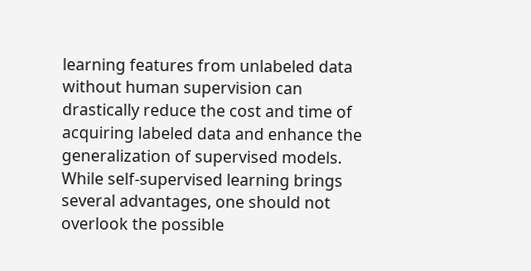learning features from unlabeled data without human supervision can drastically reduce the cost and time of acquiring labeled data and enhance the generalization of supervised models. While self-supervised learning brings several advantages, one should not overlook the possible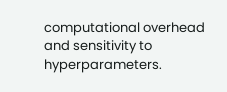computational overhead and sensitivity to hyperparameters.